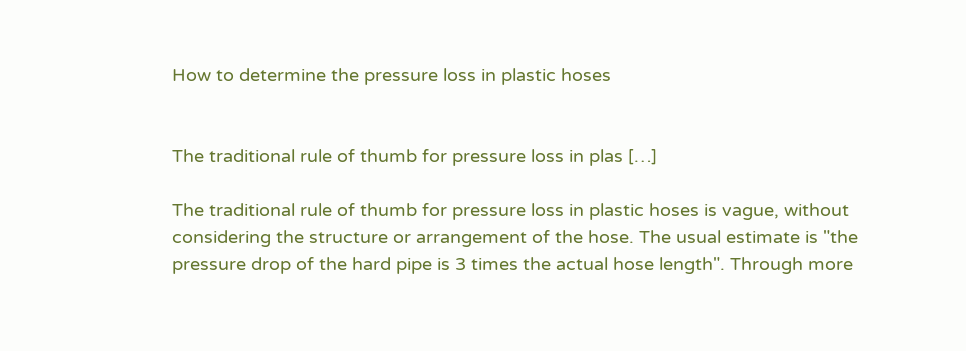How to determine the pressure loss in plastic hoses


The traditional rule of thumb for pressure loss in plas […]

The traditional rule of thumb for pressure loss in plastic hoses is vague, without considering the structure or arrangement of the hose. The usual estimate is "the pressure drop of the hard pipe is 3 times the actual hose length". Through more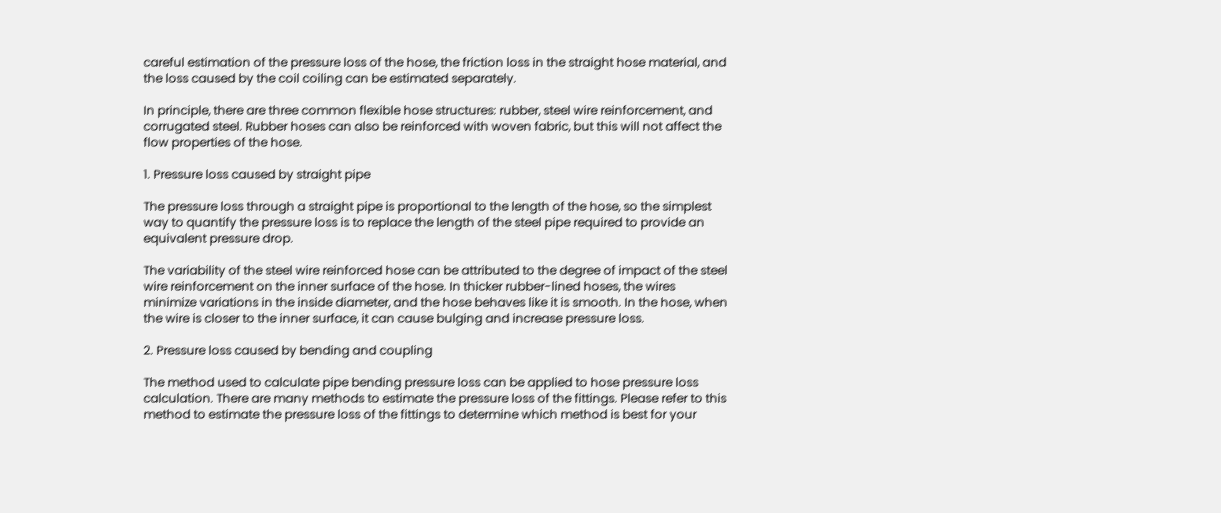careful estimation of the pressure loss of the hose, the friction loss in the straight hose material, and the loss caused by the coil coiling can be estimated separately.

In principle, there are three common flexible hose structures: rubber, steel wire reinforcement, and corrugated steel. Rubber hoses can also be reinforced with woven fabric, but this will not affect the flow properties of the hose.

1. Pressure loss caused by straight pipe

The pressure loss through a straight pipe is proportional to the length of the hose, so the simplest way to quantify the pressure loss is to replace the length of the steel pipe required to provide an equivalent pressure drop.

The variability of the steel wire reinforced hose can be attributed to the degree of impact of the steel wire reinforcement on the inner surface of the hose. In thicker rubber-lined hoses, the wires minimize variations in the inside diameter, and the hose behaves like it is smooth. In the hose, when the wire is closer to the inner surface, it can cause bulging and increase pressure loss.

2. Pressure loss caused by bending and coupling

The method used to calculate pipe bending pressure loss can be applied to hose pressure loss calculation. There are many methods to estimate the pressure loss of the fittings. Please refer to this method to estimate the pressure loss of the fittings to determine which method is best for your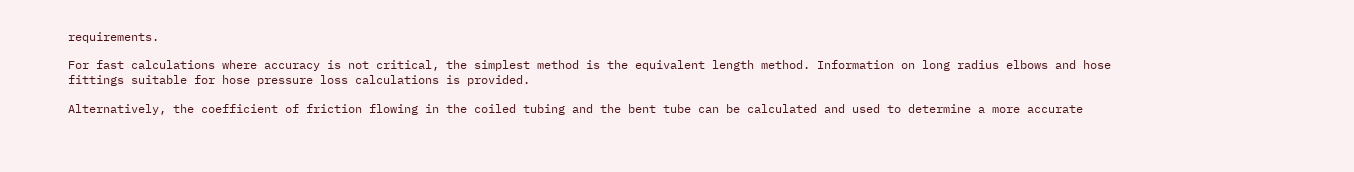requirements.

For fast calculations where accuracy is not critical, the simplest method is the equivalent length method. Information on long radius elbows and hose fittings suitable for hose pressure loss calculations is provided.

Alternatively, the coefficient of friction flowing in the coiled tubing and the bent tube can be calculated and used to determine a more accurate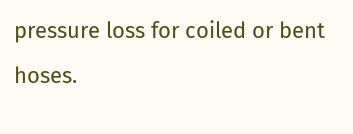pressure loss for coiled or bent hoses.